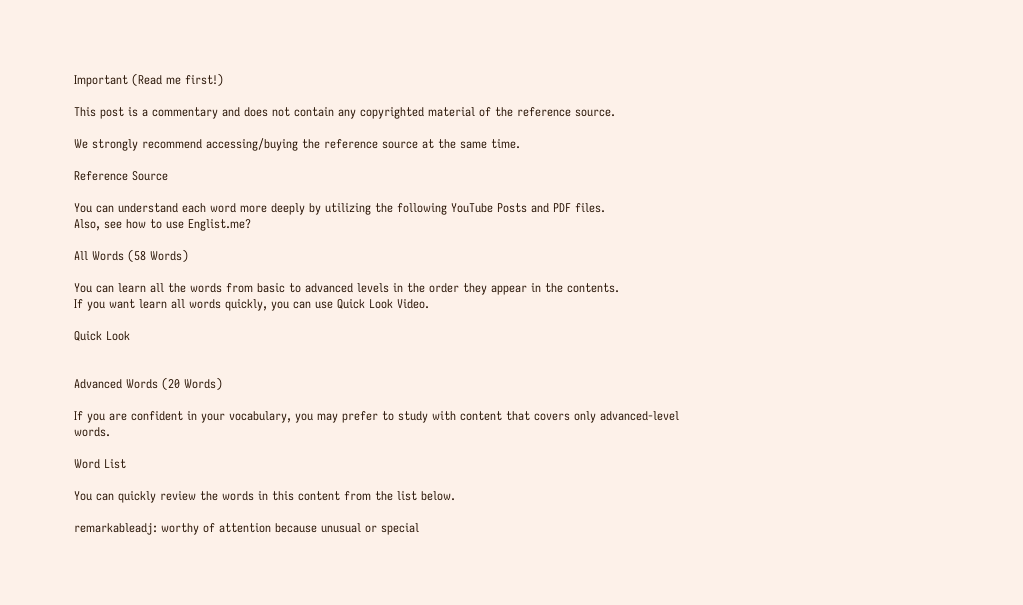Important (Read me first!)

This post is a commentary and does not contain any copyrighted material of the reference source.

We strongly recommend accessing/buying the reference source at the same time.

Reference Source

You can understand each word more deeply by utilizing the following YouTube Posts and PDF files.
Also, see how to use Englist.me?

All Words (58 Words)

You can learn all the words from basic to advanced levels in the order they appear in the contents.
If you want learn all words quickly, you can use Quick Look Video.

Quick Look


Advanced Words (20 Words)

If you are confident in your vocabulary, you may prefer to study with content that covers only advanced-level words.

Word List

You can quickly review the words in this content from the list below.

remarkableadj: worthy of attention because unusual or special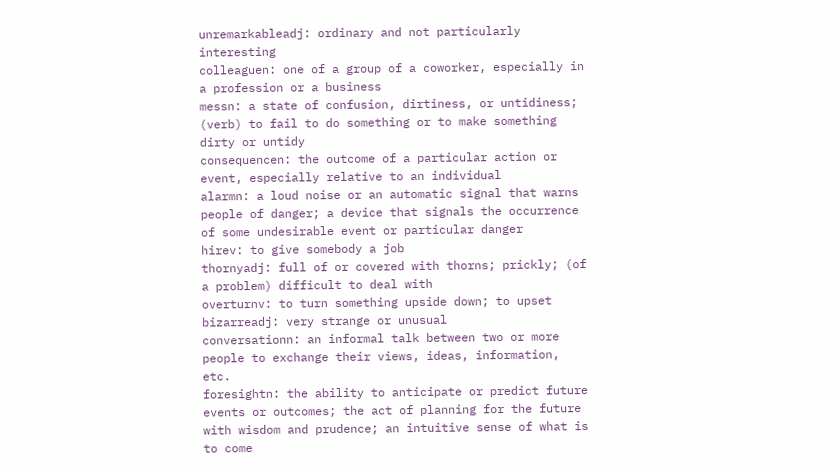unremarkableadj: ordinary and not particularly interesting
colleaguen: one of a group of a coworker, especially in a profession or a business
messn: a state of confusion, dirtiness, or untidiness; (verb) to fail to do something or to make something dirty or untidy
consequencen: the outcome of a particular action or event, especially relative to an individual
alarmn: a loud noise or an automatic signal that warns people of danger; a device that signals the occurrence of some undesirable event or particular danger
hirev: to give somebody a job
thornyadj: full of or covered with thorns; prickly; (of a problem) difficult to deal with
overturnv: to turn something upside down; to upset
bizarreadj: very strange or unusual
conversationn: an informal talk between two or more people to exchange their views, ideas, information, etc.
foresightn: the ability to anticipate or predict future events or outcomes; the act of planning for the future with wisdom and prudence; an intuitive sense of what is to come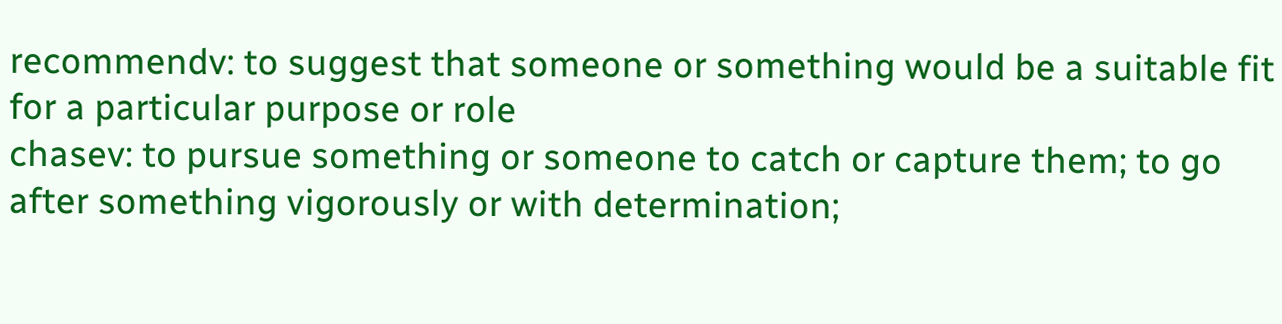recommendv: to suggest that someone or something would be a suitable fit for a particular purpose or role
chasev: to pursue something or someone to catch or capture them; to go after something vigorously or with determination;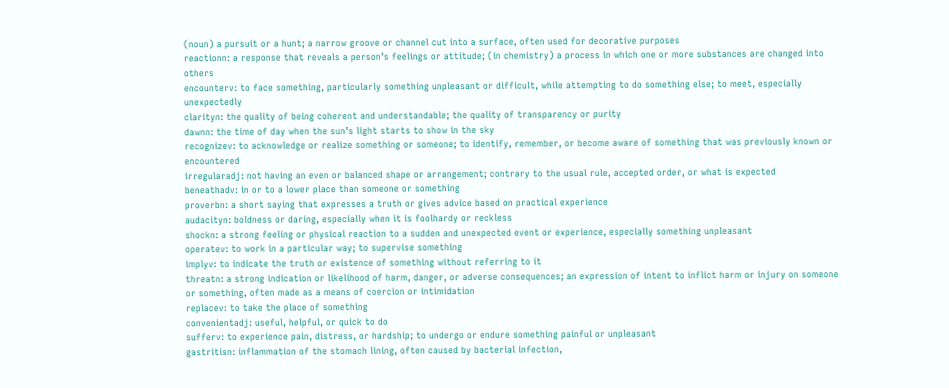(noun) a pursuit or a hunt; a narrow groove or channel cut into a surface, often used for decorative purposes
reactionn: a response that reveals a person’s feelings or attitude; (in chemistry) a process in which one or more substances are changed into others
encounterv: to face something, particularly something unpleasant or difficult, while attempting to do something else; to meet, especially unexpectedly
clarityn: the quality of being coherent and understandable; the quality of transparency or purity
dawnn: the time of day when the sun’s light starts to show in the sky
recognizev: to acknowledge or realize something or someone; to identify, remember, or become aware of something that was previously known or encountered
irregularadj: not having an even or balanced shape or arrangement; contrary to the usual rule, accepted order, or what is expected
beneathadv: in or to a lower place than someone or something
proverbn: a short saying that expresses a truth or gives advice based on practical experience
audacityn: boldness or daring, especially when it is foolhardy or reckless
shockn: a strong feeling or physical reaction to a sudden and unexpected event or experience, especially something unpleasant
operatev: to work in a particular way; to supervise something
implyv: to indicate the truth or existence of something without referring to it
threatn: a strong indication or likelihood of harm, danger, or adverse consequences; an expression of intent to inflict harm or injury on someone or something, often made as a means of coercion or intimidation
replacev: to take the place of something
convenientadj: useful, helpful, or quick to do
sufferv: to experience pain, distress, or hardship; to undergo or endure something painful or unpleasant
gastritisn: inflammation of the stomach lining, often caused by bacterial infection,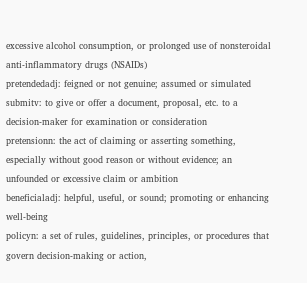excessive alcohol consumption, or prolonged use of nonsteroidal anti-inflammatory drugs (NSAIDs)
pretendedadj: feigned or not genuine; assumed or simulated
submitv: to give or offer a document, proposal, etc. to a decision-maker for examination or consideration
pretensionn: the act of claiming or asserting something, especially without good reason or without evidence; an unfounded or excessive claim or ambition
beneficialadj: helpful, useful, or sound; promoting or enhancing well-being
policyn: a set of rules, guidelines, principles, or procedures that govern decision-making or action,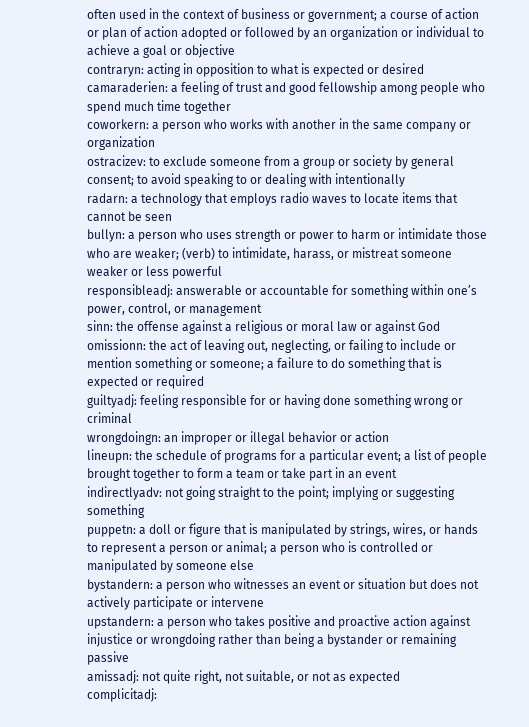often used in the context of business or government; a course of action or plan of action adopted or followed by an organization or individual to achieve a goal or objective
contraryn: acting in opposition to what is expected or desired
camaraderien: a feeling of trust and good fellowship among people who spend much time together
coworkern: a person who works with another in the same company or organization
ostracizev: to exclude someone from a group or society by general consent; to avoid speaking to or dealing with intentionally
radarn: a technology that employs radio waves to locate items that cannot be seen
bullyn: a person who uses strength or power to harm or intimidate those who are weaker; (verb) to intimidate, harass, or mistreat someone weaker or less powerful
responsibleadj: answerable or accountable for something within one’s power, control, or management
sinn: the offense against a religious or moral law or against God
omissionn: the act of leaving out, neglecting, or failing to include or mention something or someone; a failure to do something that is expected or required
guiltyadj: feeling responsible for or having done something wrong or criminal
wrongdoingn: an improper or illegal behavior or action
lineupn: the schedule of programs for a particular event; a list of people brought together to form a team or take part in an event
indirectlyadv: not going straight to the point; implying or suggesting something
puppetn: a doll or figure that is manipulated by strings, wires, or hands to represent a person or animal; a person who is controlled or manipulated by someone else
bystandern: a person who witnesses an event or situation but does not actively participate or intervene
upstandern: a person who takes positive and proactive action against injustice or wrongdoing rather than being a bystander or remaining passive
amissadj: not quite right, not suitable, or not as expected
complicitadj: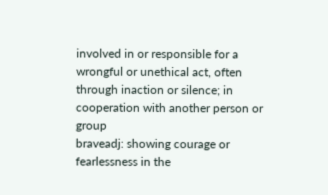involved in or responsible for a wrongful or unethical act, often through inaction or silence; in cooperation with another person or group
braveadj: showing courage or fearlessness in the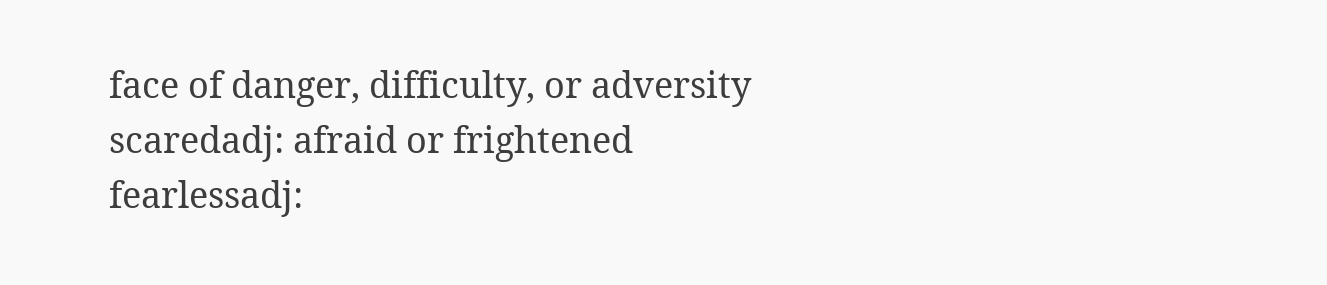face of danger, difficulty, or adversity
scaredadj: afraid or frightened
fearlessadj: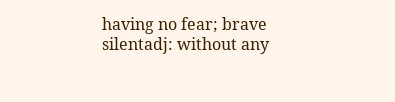having no fear; brave
silentadj: without any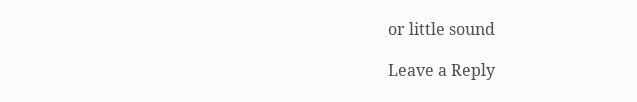or little sound

Leave a Reply